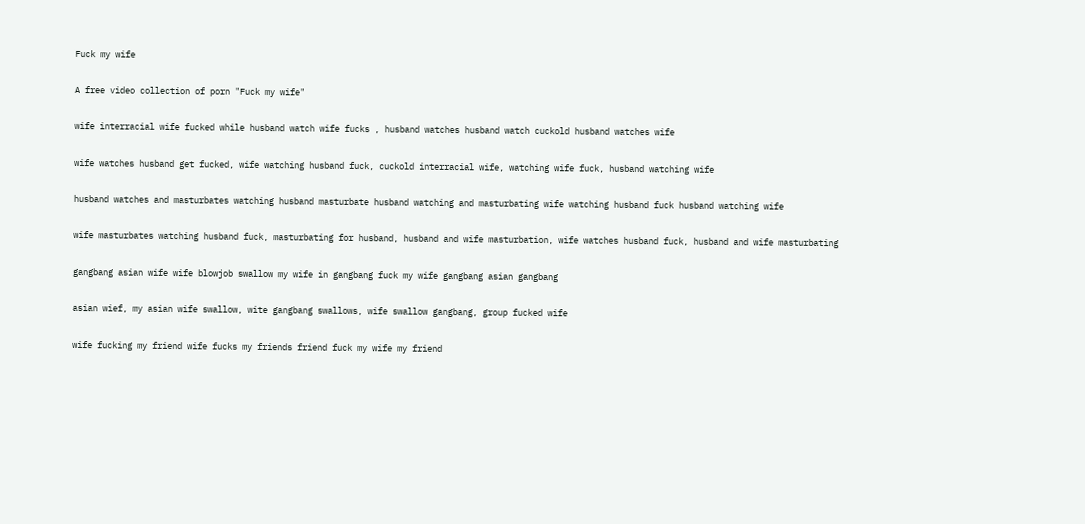Fuck my wife

A free video collection of porn "Fuck my wife"

wife interracial wife fucked while husband watch wife fucks , husband watches husband watch cuckold husband watches wife

wife watches husband get fucked, wife watching husband fuck, cuckold interracial wife, watching wife fuck, husband watching wife

husband watches and masturbates watching husband masturbate husband watching and masturbating wife watching husband fuck husband watching wife

wife masturbates watching husband fuck, masturbating for husband, husband and wife masturbation, wife watches husband fuck, husband and wife masturbating

gangbang asian wife wife blowjob swallow my wife in gangbang fuck my wife gangbang asian gangbang

asian wief, my asian wife swallow, wite gangbang swallows, wife swallow gangbang, group fucked wife

wife fucking my friend wife fucks my friends friend fuck my wife my friend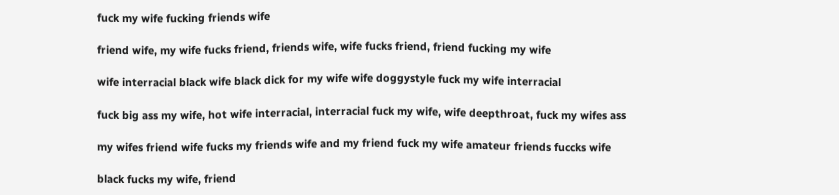fuck my wife fucking friends wife

friend wife, my wife fucks friend, friends wife, wife fucks friend, friend fucking my wife

wife interracial black wife black dick for my wife wife doggystyle fuck my wife interracial

fuck big ass my wife, hot wife interracial, interracial fuck my wife, wife deepthroat, fuck my wifes ass

my wifes friend wife fucks my friends wife and my friend fuck my wife amateur friends fuccks wife

black fucks my wife, friend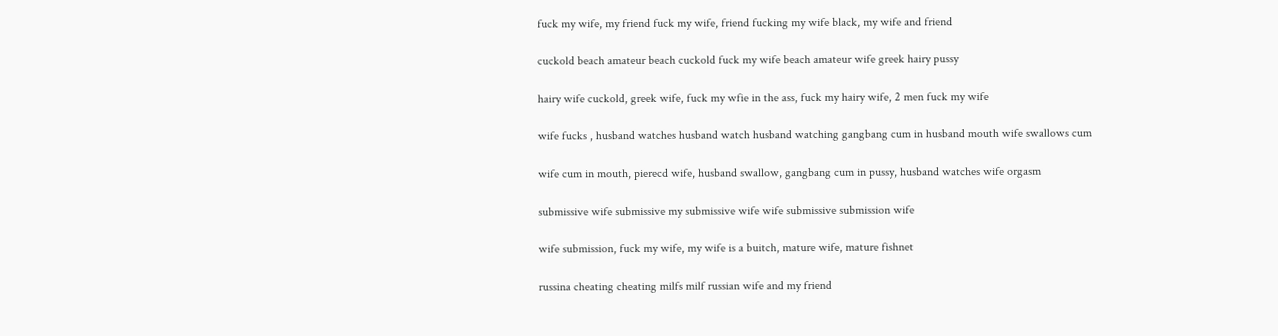fuck my wife, my friend fuck my wife, friend fucking my wife black, my wife and friend

cuckold beach amateur beach cuckold fuck my wife beach amateur wife greek hairy pussy

hairy wife cuckold, greek wife, fuck my wfie in the ass, fuck my hairy wife, 2 men fuck my wife

wife fucks , husband watches husband watch husband watching gangbang cum in husband mouth wife swallows cum

wife cum in mouth, pierecd wife, husband swallow, gangbang cum in pussy, husband watches wife orgasm

submissive wife submissive my submissive wife wife submissive submission wife

wife submission, fuck my wife, my wife is a buitch, mature wife, mature fishnet

russina cheating cheating milfs milf russian wife and my friend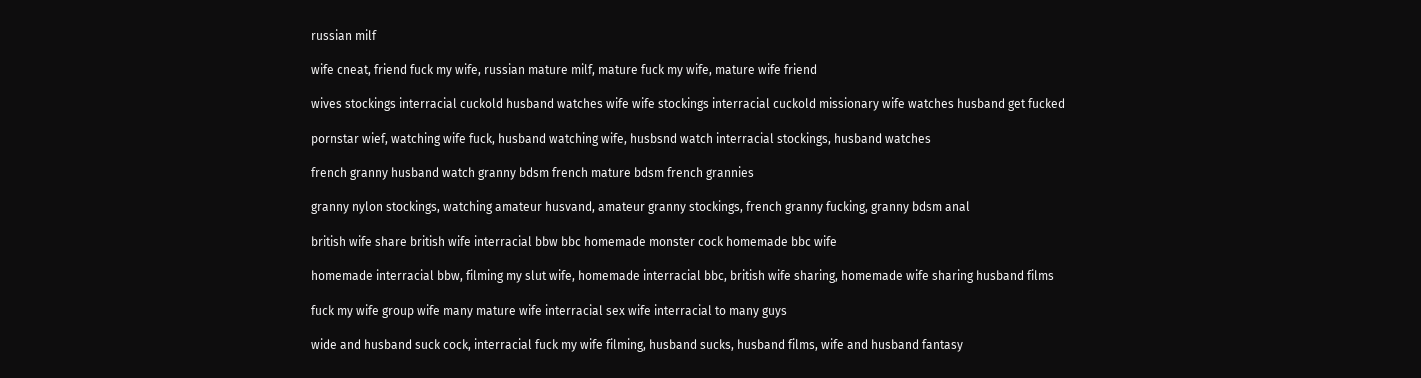russian milf

wife cneat, friend fuck my wife, russian mature milf, mature fuck my wife, mature wife friend

wives stockings interracial cuckold husband watches wife wife stockings interracial cuckold missionary wife watches husband get fucked

pornstar wief, watching wife fuck, husband watching wife, husbsnd watch interracial stockings, husband watches

french granny husband watch granny bdsm french mature bdsm french grannies

granny nylon stockings, watching amateur husvand, amateur granny stockings, french granny fucking, granny bdsm anal

british wife share british wife interracial bbw bbc homemade monster cock homemade bbc wife

homemade interracial bbw, filming my slut wife, homemade interracial bbc, british wife sharing, homemade wife sharing husband films

fuck my wife group wife many mature wife interracial sex wife interracial to many guys

wide and husband suck cock, interracial fuck my wife filming, husband sucks, husband films, wife and husband fantasy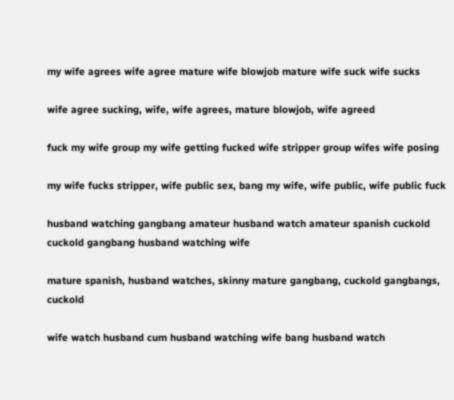my wife agrees wife agree mature wife blowjob mature wife suck wife sucks

wife agree sucking, wife, wife agrees, mature blowjob, wife agreed

fuck my wife group my wife getting fucked wife stripper group wifes wife posing

my wife fucks stripper, wife public sex, bang my wife, wife public, wife public fuck

husband watching gangbang amateur husband watch amateur spanish cuckold cuckold gangbang husband watching wife

mature spanish, husband watches, skinny mature gangbang, cuckold gangbangs, cuckold

wife watch husband cum husband watching wife bang husband watch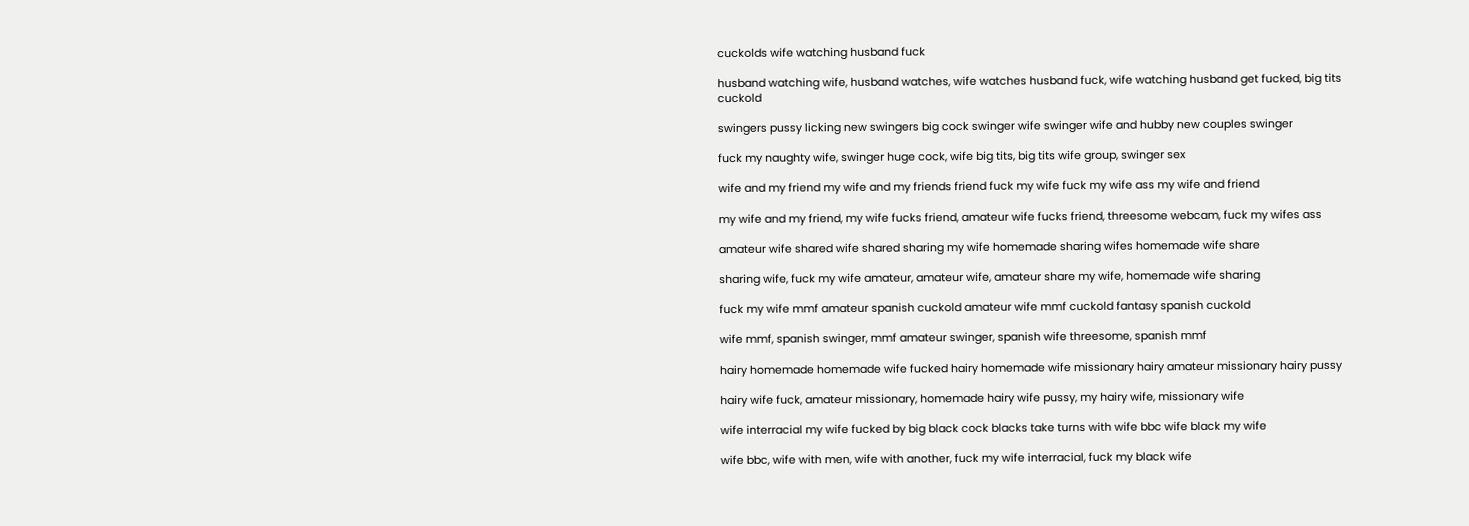cuckolds wife watching husband fuck

husband watching wife, husband watches, wife watches husband fuck, wife watching husband get fucked, big tits cuckold

swingers pussy licking new swingers big cock swinger wife swinger wife and hubby new couples swinger

fuck my naughty wife, swinger huge cock, wife big tits, big tits wife group, swinger sex

wife and my friend my wife and my friends friend fuck my wife fuck my wife ass my wife and friend

my wife and my friend, my wife fucks friend, amateur wife fucks friend, threesome webcam, fuck my wifes ass

amateur wife shared wife shared sharing my wife homemade sharing wifes homemade wife share

sharing wife, fuck my wife amateur, amateur wife, amateur share my wife, homemade wife sharing

fuck my wife mmf amateur spanish cuckold amateur wife mmf cuckold fantasy spanish cuckold

wife mmf, spanish swinger, mmf amateur swinger, spanish wife threesome, spanish mmf

hairy homemade homemade wife fucked hairy homemade wife missionary hairy amateur missionary hairy pussy

hairy wife fuck, amateur missionary, homemade hairy wife pussy, my hairy wife, missionary wife

wife interracial my wife fucked by big black cock blacks take turns with wife bbc wife black my wife

wife bbc, wife with men, wife with another, fuck my wife interracial, fuck my black wife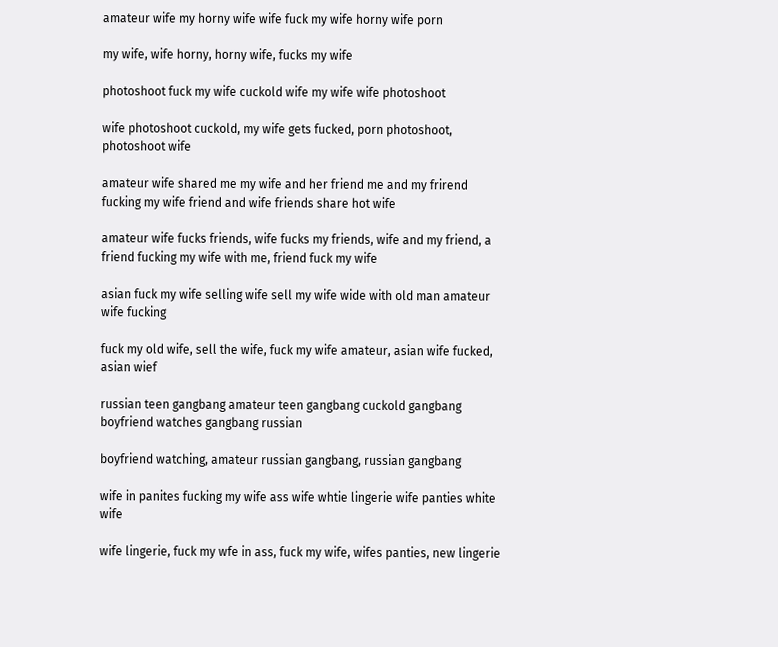amateur wife my horny wife wife fuck my wife horny wife porn

my wife, wife horny, horny wife, fucks my wife

photoshoot fuck my wife cuckold wife my wife wife photoshoot

wife photoshoot cuckold, my wife gets fucked, porn photoshoot, photoshoot wife

amateur wife shared me my wife and her friend me and my frirend fucking my wife friend and wife friends share hot wife

amateur wife fucks friends, wife fucks my friends, wife and my friend, a friend fucking my wife with me, friend fuck my wife

asian fuck my wife selling wife sell my wife wide with old man amateur wife fucking

fuck my old wife, sell the wife, fuck my wife amateur, asian wife fucked, asian wief

russian teen gangbang amateur teen gangbang cuckold gangbang boyfriend watches gangbang russian

boyfriend watching, amateur russian gangbang, russian gangbang

wife in panites fucking my wife ass wife whtie lingerie wife panties white wife

wife lingerie, fuck my wfe in ass, fuck my wife, wifes panties, new lingerie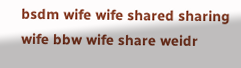bsdm wife wife shared sharing wife bbw wife share weidr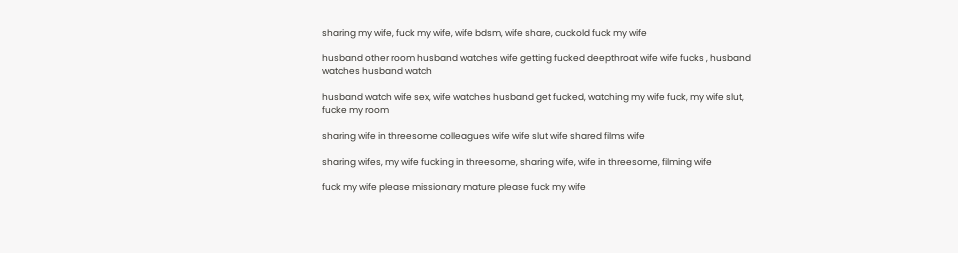sharing my wife, fuck my wife, wife bdsm, wife share, cuckold fuck my wife

husband other room husband watches wife getting fucked deepthroat wife wife fucks , husband watches husband watch

husband watch wife sex, wife watches husband get fucked, watching my wife fuck, my wife slut, fucke my room

sharing wife in threesome colleagues wife wife slut wife shared films wife

sharing wifes, my wife fucking in threesome, sharing wife, wife in threesome, filming wife

fuck my wife please missionary mature please fuck my wife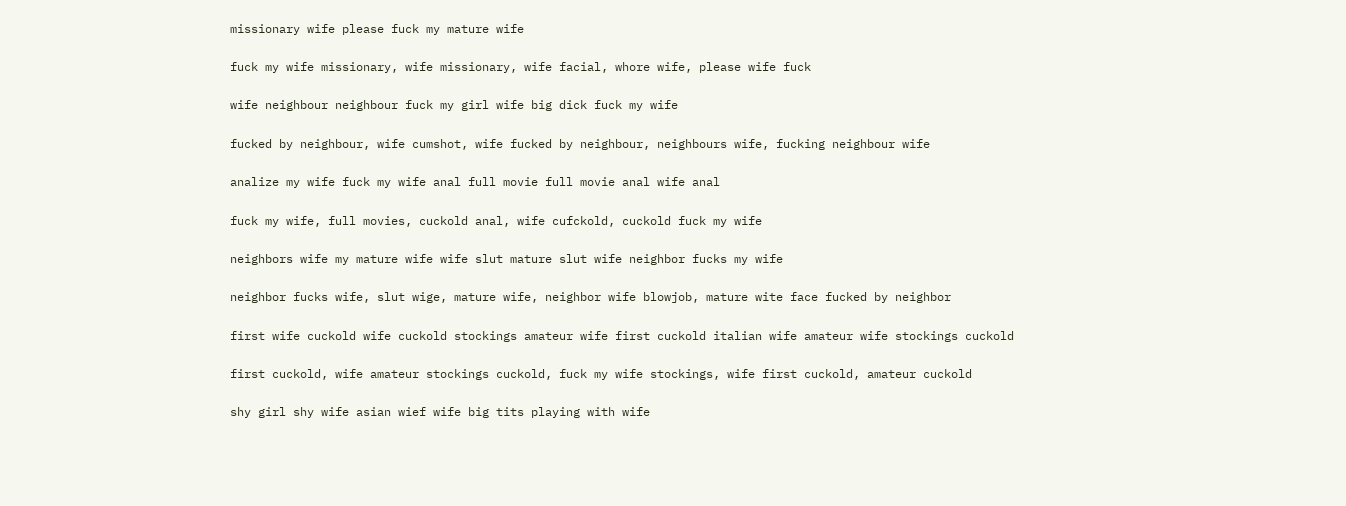missionary wife please fuck my mature wife

fuck my wife missionary, wife missionary, wife facial, whore wife, please wife fuck

wife neighbour neighbour fuck my girl wife big dick fuck my wife

fucked by neighbour, wife cumshot, wife fucked by neighbour, neighbours wife, fucking neighbour wife

analize my wife fuck my wife anal full movie full movie anal wife anal

fuck my wife, full movies, cuckold anal, wife cufckold, cuckold fuck my wife

neighbors wife my mature wife wife slut mature slut wife neighbor fucks my wife

neighbor fucks wife, slut wige, mature wife, neighbor wife blowjob, mature wite face fucked by neighbor

first wife cuckold wife cuckold stockings amateur wife first cuckold italian wife amateur wife stockings cuckold

first cuckold, wife amateur stockings cuckold, fuck my wife stockings, wife first cuckold, amateur cuckold

shy girl shy wife asian wief wife big tits playing with wife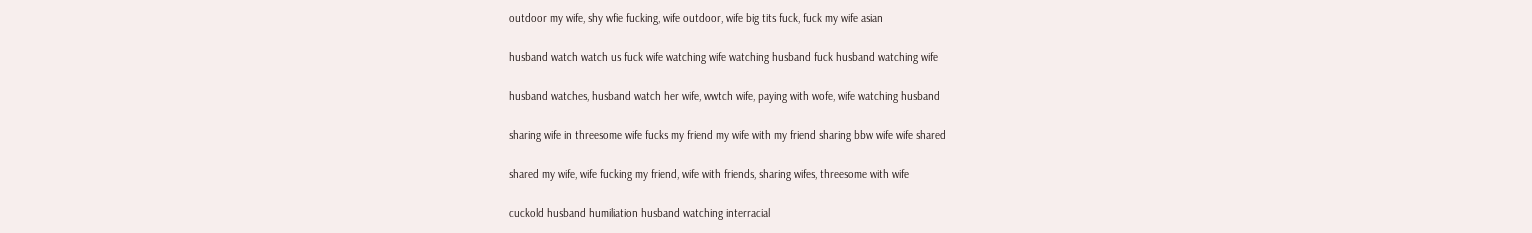outdoor my wife, shy wfie fucking, wife outdoor, wife big tits fuck, fuck my wife asian

husband watch watch us fuck wife watching wife watching husband fuck husband watching wife

husband watches, husband watch her wife, wwtch wife, paying with wofe, wife watching husband

sharing wife in threesome wife fucks my friend my wife with my friend sharing bbw wife wife shared

shared my wife, wife fucking my friend, wife with friends, sharing wifes, threesome with wife

cuckold husband humiliation husband watching interracial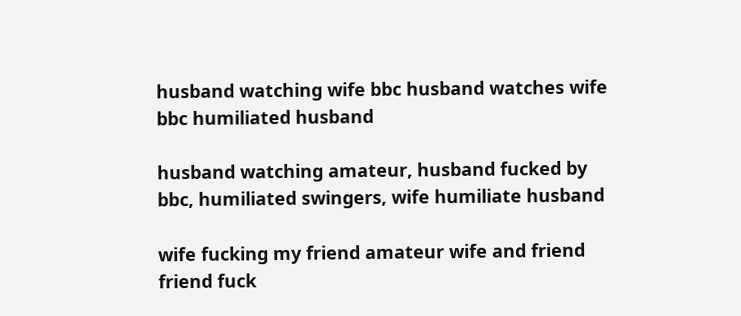husband watching wife bbc husband watches wife bbc humiliated husband

husband watching amateur, husband fucked by bbc, humiliated swingers, wife humiliate husband

wife fucking my friend amateur wife and friend friend fuck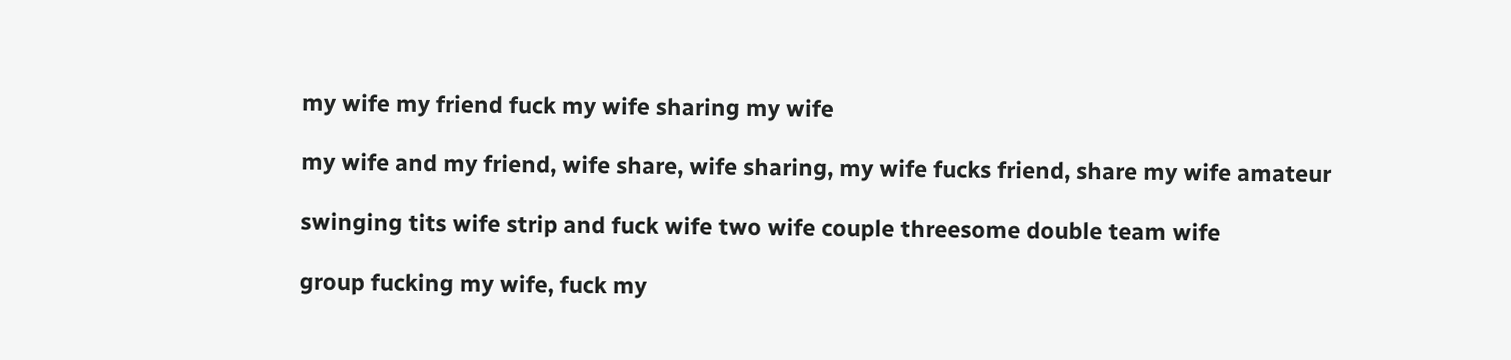my wife my friend fuck my wife sharing my wife

my wife and my friend, wife share, wife sharing, my wife fucks friend, share my wife amateur

swinging tits wife strip and fuck wife two wife couple threesome double team wife

group fucking my wife, fuck my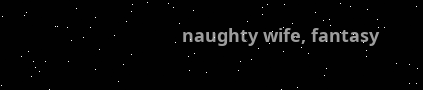naughty wife, fantasy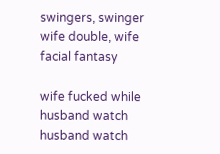swingers, swinger wife double, wife facial fantasy

wife fucked while husband watch husband watch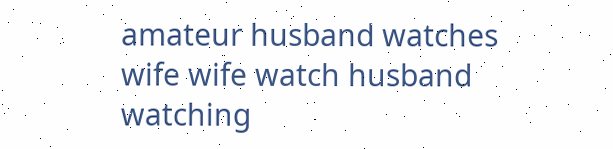amateur husband watches wife wife watch husband watching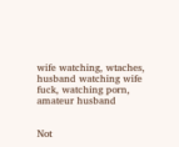wife watching, wtaches, husband watching wife fuck, watching porn, amateur husband


Not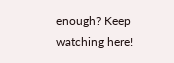enough? Keep watching here!